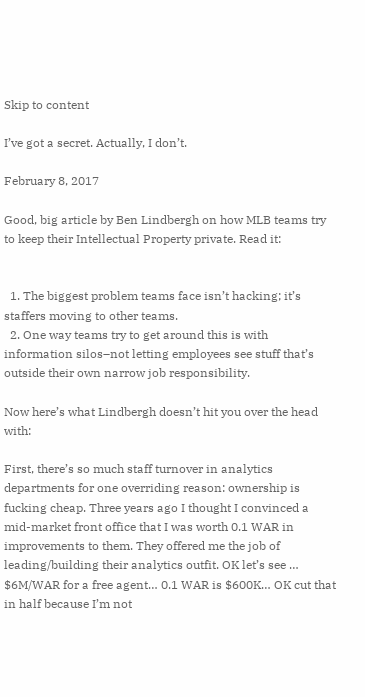Skip to content

I’ve got a secret. Actually, I don’t.

February 8, 2017

Good, big article by Ben Lindbergh on how MLB teams try to keep their Intellectual Property private. Read it:


  1. The biggest problem teams face isn’t hacking; it’s staffers moving to other teams.
  2. One way teams try to get around this is with information silos–not letting employees see stuff that’s outside their own narrow job responsibility.

Now here’s what Lindbergh doesn’t hit you over the head with:

First, there’s so much staff turnover in analytics departments for one overriding reason: ownership is fucking cheap. Three years ago I thought I convinced a mid-market front office that I was worth 0.1 WAR in improvements to them. They offered me the job of leading/building their analytics outfit. OK let’s see … $6M/WAR for a free agent… 0.1 WAR is $600K… OK cut that in half because I’m not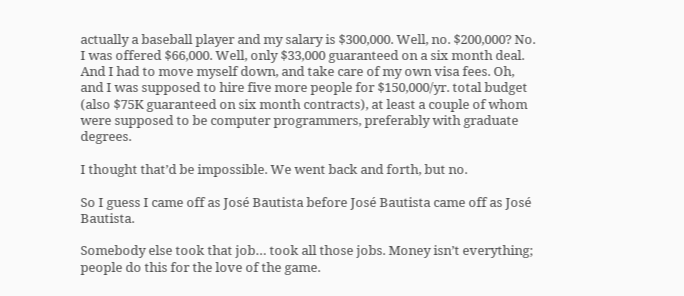actually a baseball player and my salary is $300,000. Well, no. $200,000? No. I was offered $66,000. Well, only $33,000 guaranteed on a six month deal. And I had to move myself down, and take care of my own visa fees. Oh, and I was supposed to hire five more people for $150,000/yr. total budget (also $75K guaranteed on six month contracts), at least a couple of whom were supposed to be computer programmers, preferably with graduate degrees.

I thought that’d be impossible. We went back and forth, but no.

So I guess I came off as José Bautista before José Bautista came off as José Bautista.

Somebody else took that job… took all those jobs. Money isn’t everything; people do this for the love of the game.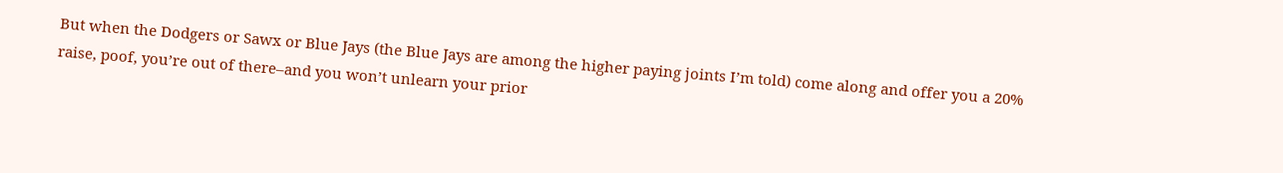But when the Dodgers or Sawx or Blue Jays (the Blue Jays are among the higher paying joints I’m told) come along and offer you a 20% raise, poof, you’re out of there–and you won’t unlearn your prior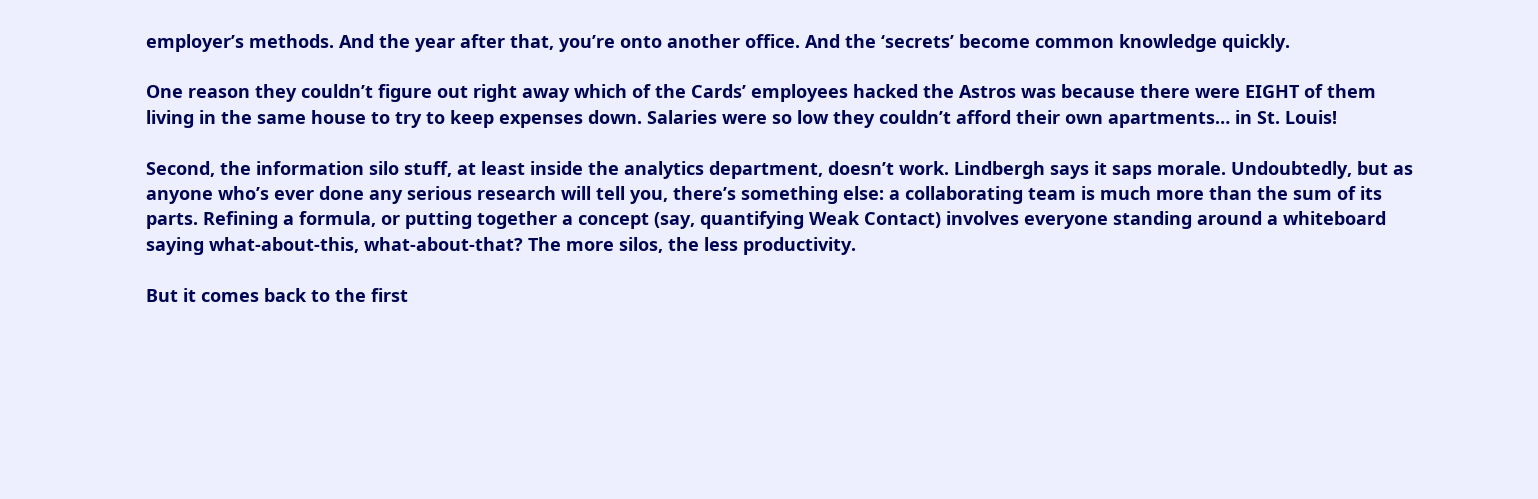employer’s methods. And the year after that, you’re onto another office. And the ‘secrets’ become common knowledge quickly.

One reason they couldn’t figure out right away which of the Cards’ employees hacked the Astros was because there were EIGHT of them living in the same house to try to keep expenses down. Salaries were so low they couldn’t afford their own apartments… in St. Louis!

Second, the information silo stuff, at least inside the analytics department, doesn’t work. Lindbergh says it saps morale. Undoubtedly, but as anyone who’s ever done any serious research will tell you, there’s something else: a collaborating team is much more than the sum of its parts. Refining a formula, or putting together a concept (say, quantifying Weak Contact) involves everyone standing around a whiteboard saying what-about-this, what-about-that? The more silos, the less productivity.

But it comes back to the first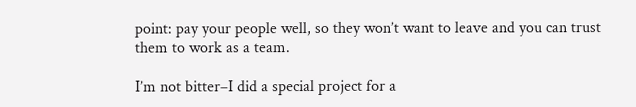point: pay your people well, so they won’t want to leave and you can trust them to work as a team.

I’m not bitter–I did a special project for a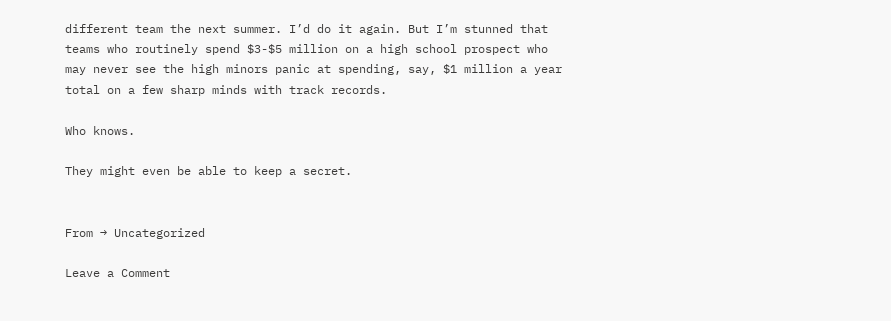different team the next summer. I’d do it again. But I’m stunned that teams who routinely spend $3-$5 million on a high school prospect who may never see the high minors panic at spending, say, $1 million a year total on a few sharp minds with track records.

Who knows.

They might even be able to keep a secret.


From → Uncategorized

Leave a Comment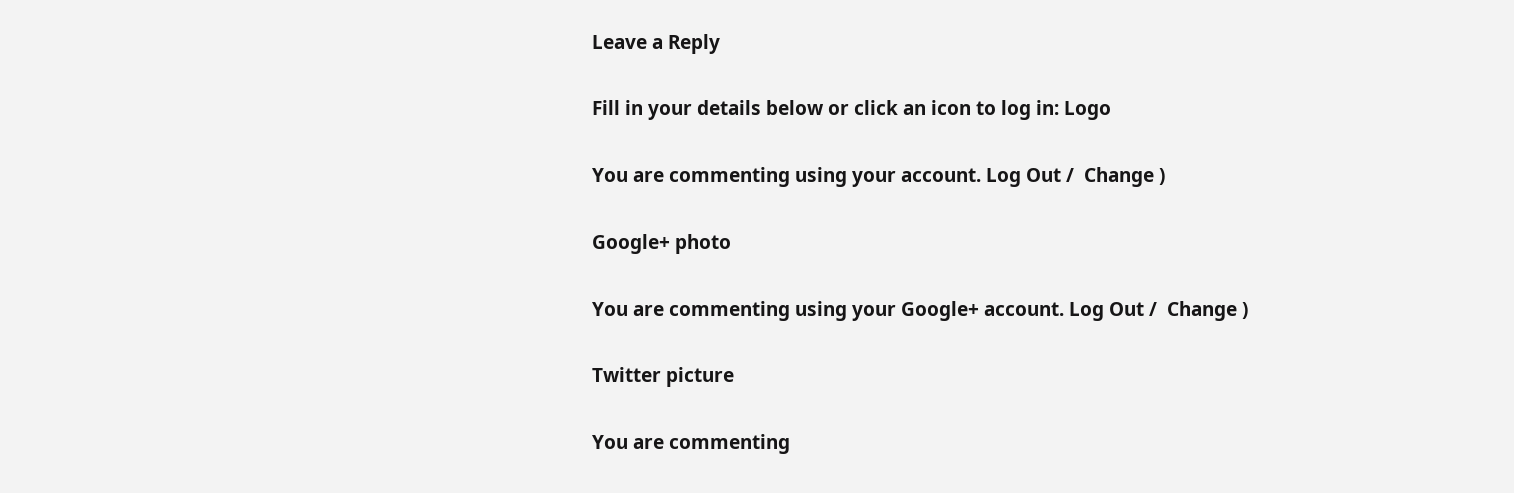Leave a Reply

Fill in your details below or click an icon to log in: Logo

You are commenting using your account. Log Out /  Change )

Google+ photo

You are commenting using your Google+ account. Log Out /  Change )

Twitter picture

You are commenting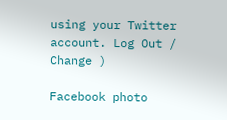using your Twitter account. Log Out /  Change )

Facebook photo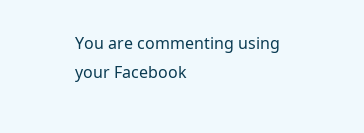You are commenting using your Facebook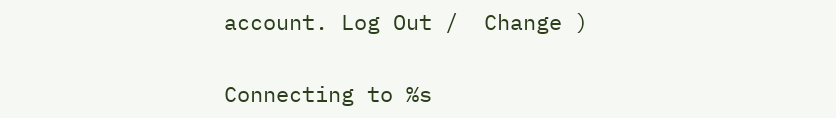account. Log Out /  Change )


Connecting to %s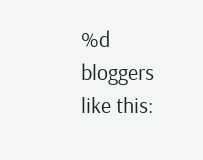%d bloggers like this: